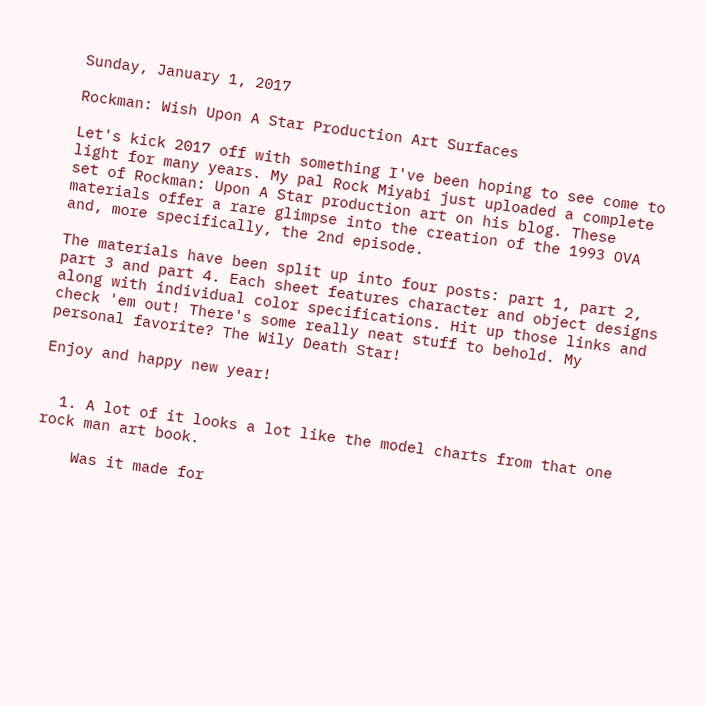Sunday, January 1, 2017

Rockman: Wish Upon A Star Production Art Surfaces

Let's kick 2017 off with something I've been hoping to see come to light for many years. My pal Rock Miyabi just uploaded a complete set of Rockman: Upon A Star production art on his blog. These materials offer a rare glimpse into the creation of the 1993 OVA and, more specifically, the 2nd episode.

The materials have been split up into four posts: part 1, part 2, part 3 and part 4. Each sheet features character and object designs along with individual color specifications. Hit up those links and check 'em out! There's some really neat stuff to behold. My personal favorite? The Wily Death Star!

Enjoy and happy new year!


  1. A lot of it looks a lot like the model charts from that one rock man art book.

    Was it made for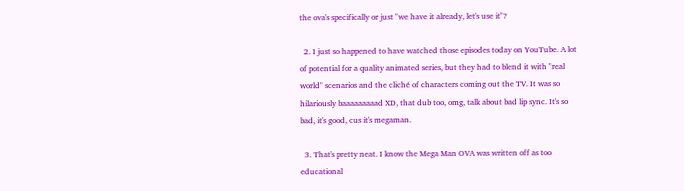the ova's specifically or just "we have it already, let's use it"?

  2. I just so happened to have watched those episodes today on YouTube. A lot of potential for a quality animated series, but they had to blend it with "real world" scenarios and the cliché of characters coming out the TV. It was so hilariously baaaaaaaaad XD, that dub too, omg, talk about bad lip sync. It's so bad, it's good, cus it's megaman.

  3. That's pretty neat. I know the Mega Man OVA was written off as too educational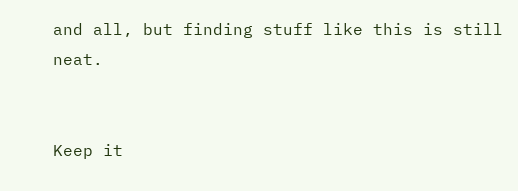and all, but finding stuff like this is still neat.


Keep it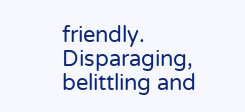friendly. Disparaging, belittling and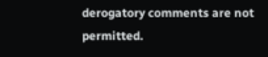derogatory comments are not permitted.